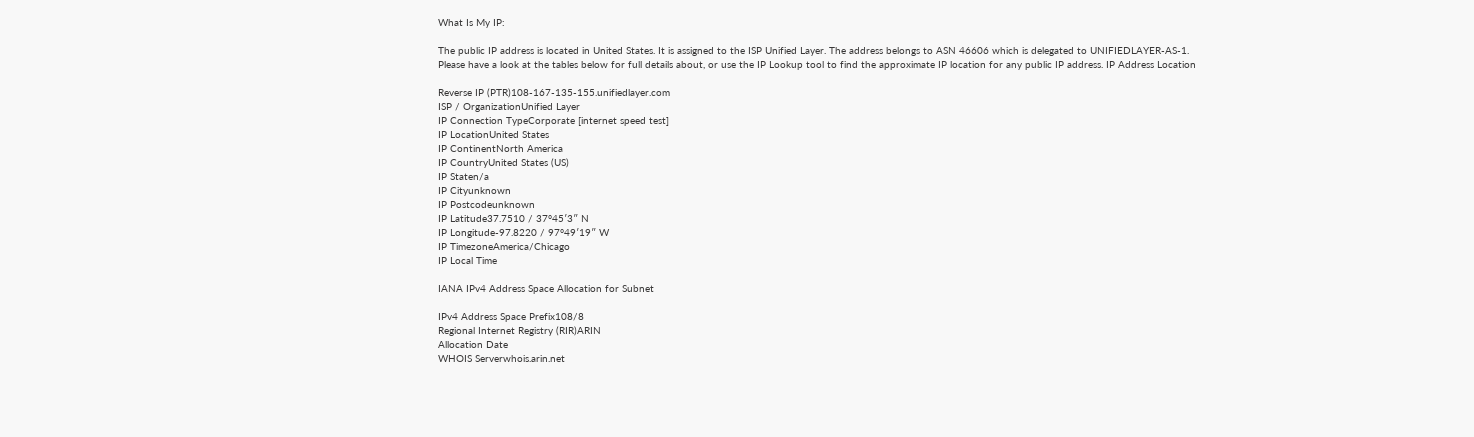What Is My IP:

The public IP address is located in United States. It is assigned to the ISP Unified Layer. The address belongs to ASN 46606 which is delegated to UNIFIEDLAYER-AS-1.
Please have a look at the tables below for full details about, or use the IP Lookup tool to find the approximate IP location for any public IP address. IP Address Location

Reverse IP (PTR)108-167-135-155.unifiedlayer.com
ISP / OrganizationUnified Layer
IP Connection TypeCorporate [internet speed test]
IP LocationUnited States
IP ContinentNorth America
IP CountryUnited States (US)
IP Staten/a
IP Cityunknown
IP Postcodeunknown
IP Latitude37.7510 / 37°45′3″ N
IP Longitude-97.8220 / 97°49′19″ W
IP TimezoneAmerica/Chicago
IP Local Time

IANA IPv4 Address Space Allocation for Subnet

IPv4 Address Space Prefix108/8
Regional Internet Registry (RIR)ARIN
Allocation Date
WHOIS Serverwhois.arin.net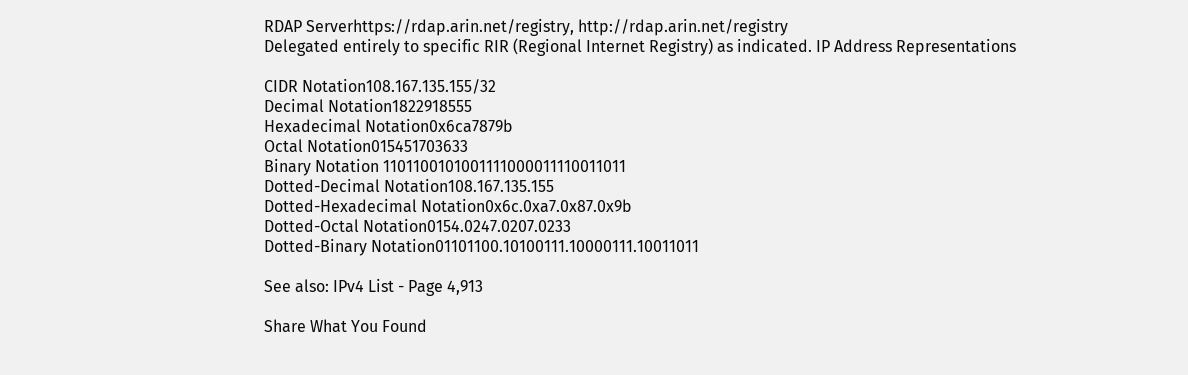RDAP Serverhttps://rdap.arin.net/registry, http://rdap.arin.net/registry
Delegated entirely to specific RIR (Regional Internet Registry) as indicated. IP Address Representations

CIDR Notation108.167.135.155/32
Decimal Notation1822918555
Hexadecimal Notation0x6ca7879b
Octal Notation015451703633
Binary Notation 1101100101001111000011110011011
Dotted-Decimal Notation108.167.135.155
Dotted-Hexadecimal Notation0x6c.0xa7.0x87.0x9b
Dotted-Octal Notation0154.0247.0207.0233
Dotted-Binary Notation01101100.10100111.10000111.10011011

See also: IPv4 List - Page 4,913

Share What You Found